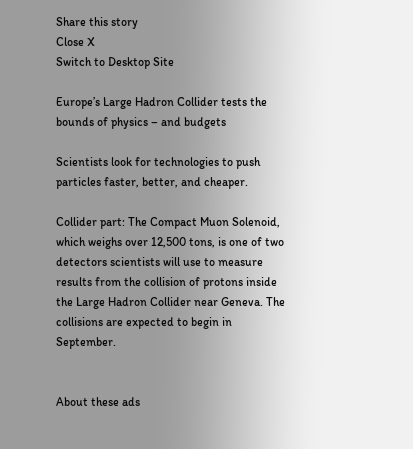Share this story
Close X
Switch to Desktop Site

Europe’s Large Hadron Collider tests the bounds of physics – and budgets

Scientists look for technologies to push particles faster, better, and cheaper.

Collider part: The Compact Muon Solenoid, which weighs over 12,500 tons, is one of two detectors scientists will use to measure results from the collision of protons inside the Large Hadron Collider near Geneva. The collisions are expected to begin in September.


About these ads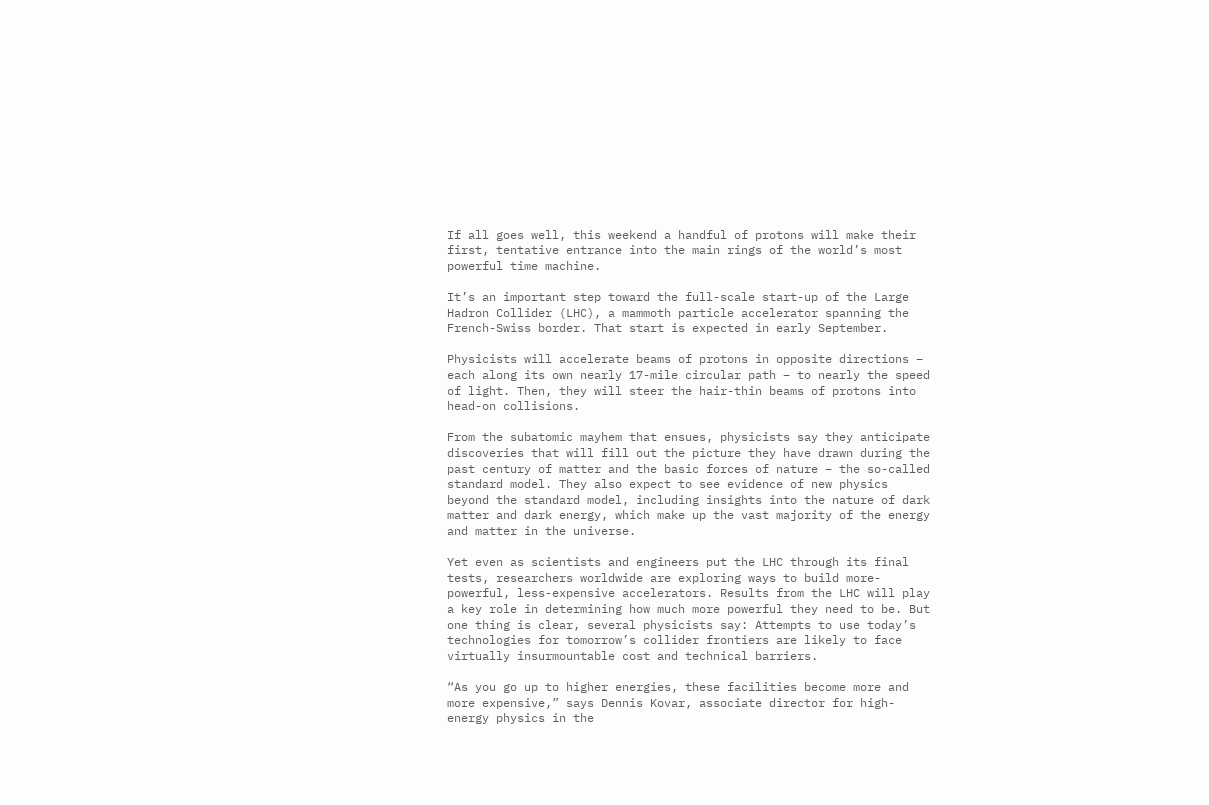If all goes well, this weekend a handful of protons will make their first, tentative entrance into the main rings of the world’s most powerful time machine.

It’s an important step toward the full-scale start-up of the Large Hadron Collider (LHC), a mammoth particle accelerator spanning the French-Swiss border. That start is expected in early September.

Physicists will accelerate beams of protons in opposite directions – each along its own nearly 17-mile circular path – to nearly the speed of light. Then, they will steer the hair-thin beams of protons into head-on collisions.

From the subatomic mayhem that ensues, physicists say they anticipate discoveries that will fill out the picture they have drawn during the past century of matter and the basic forces of nature – the so-called standard model. They also expect to see evidence of new physics beyond the standard model, including insights into the nature of dark matter and dark energy, which make up the vast majority of the energy and matter in the universe.

Yet even as scientists and engineers put the LHC through its final tests, researchers worldwide are exploring ways to build more-powerful, less-expensive accelerators. Results from the LHC will play a key role in determining how much more powerful they need to be. But one thing is clear, several physicists say: Attempts to use today’s technologies for tomorrow’s collider frontiers are likely to face virtually insurmountable cost and technical barriers.

“As you go up to higher energies, these facilities become more and more expensive,” says Dennis Kovar, associate director for high-energy physics in the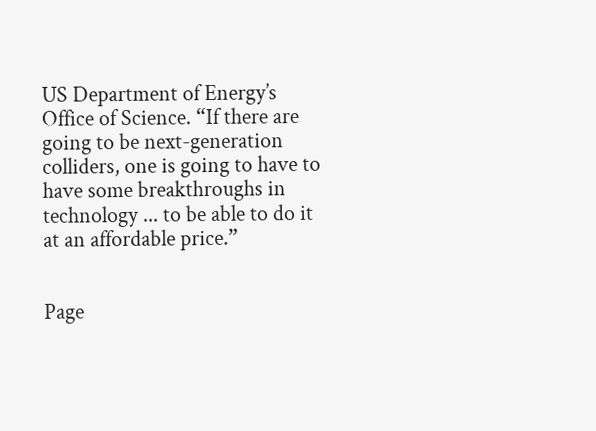US Department of Energy’s Office of Science. “If there are going to be next-generation colliders, one is going to have to have some breakthroughs in technology ... to be able to do it at an affordable price.”


Page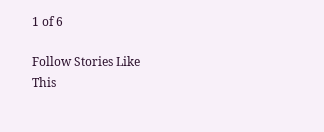1 of 6

Follow Stories Like This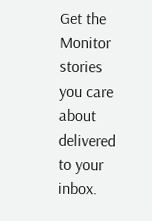Get the Monitor stories you care about delivered to your inbox.